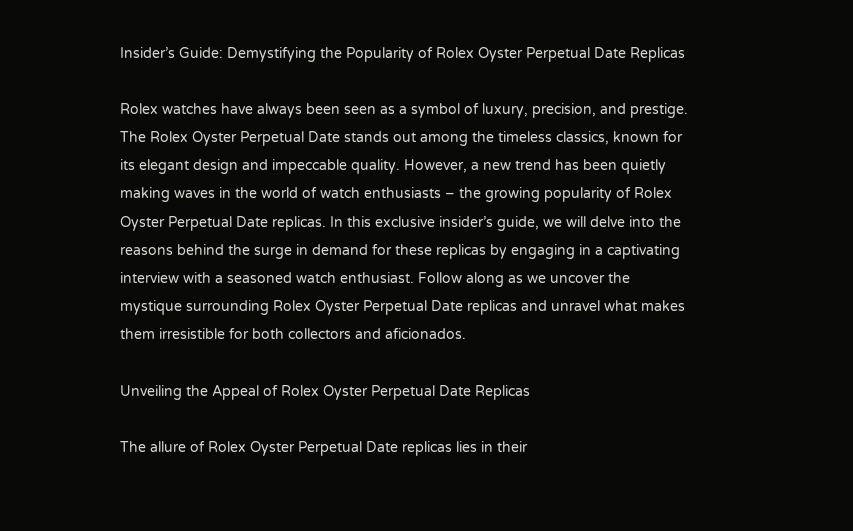Insider’s Guide: Demystifying the Popularity of Rolex Oyster Perpetual Date Replicas

Rolex watches have always been seen as a symbol of luxury, precision, and prestige. The Rolex Oyster Perpetual Date stands out among the timeless classics, known for its elegant design and impeccable quality. However, a new trend has been quietly making waves in the world of watch enthusiasts – the growing popularity of Rolex Oyster Perpetual Date replicas. In this exclusive insider’s guide, we will delve into the reasons behind the surge in demand for these replicas by engaging in a captivating interview with a seasoned watch enthusiast. Follow along as we uncover the mystique surrounding Rolex Oyster Perpetual Date replicas and unravel what makes them irresistible for both collectors and aficionados.

Unveiling the Appeal of Rolex Oyster Perpetual Date Replicas

The allure of Rolex Oyster Perpetual Date replicas lies in their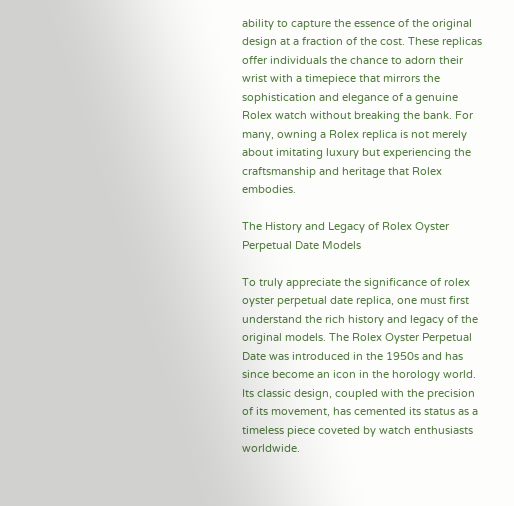ability to capture the essence of the original design at a fraction of the cost. These replicas offer individuals the chance to adorn their wrist with a timepiece that mirrors the sophistication and elegance of a genuine Rolex watch without breaking the bank. For many, owning a Rolex replica is not merely about imitating luxury but experiencing the craftsmanship and heritage that Rolex embodies.

The History and Legacy of Rolex Oyster Perpetual Date Models

To truly appreciate the significance of rolex oyster perpetual date replica, one must first understand the rich history and legacy of the original models. The Rolex Oyster Perpetual Date was introduced in the 1950s and has since become an icon in the horology world. Its classic design, coupled with the precision of its movement, has cemented its status as a timeless piece coveted by watch enthusiasts worldwide.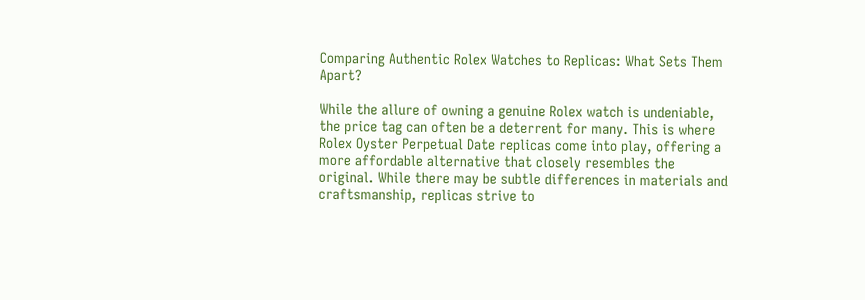Comparing Authentic Rolex Watches to Replicas: What Sets Them Apart?

While the allure of owning a genuine Rolex watch is undeniable, the price tag can often be a deterrent for many. This is where Rolex Oyster Perpetual Date replicas come into play, offering a more affordable alternative that closely resembles the original. While there may be subtle differences in materials and craftsmanship, replicas strive to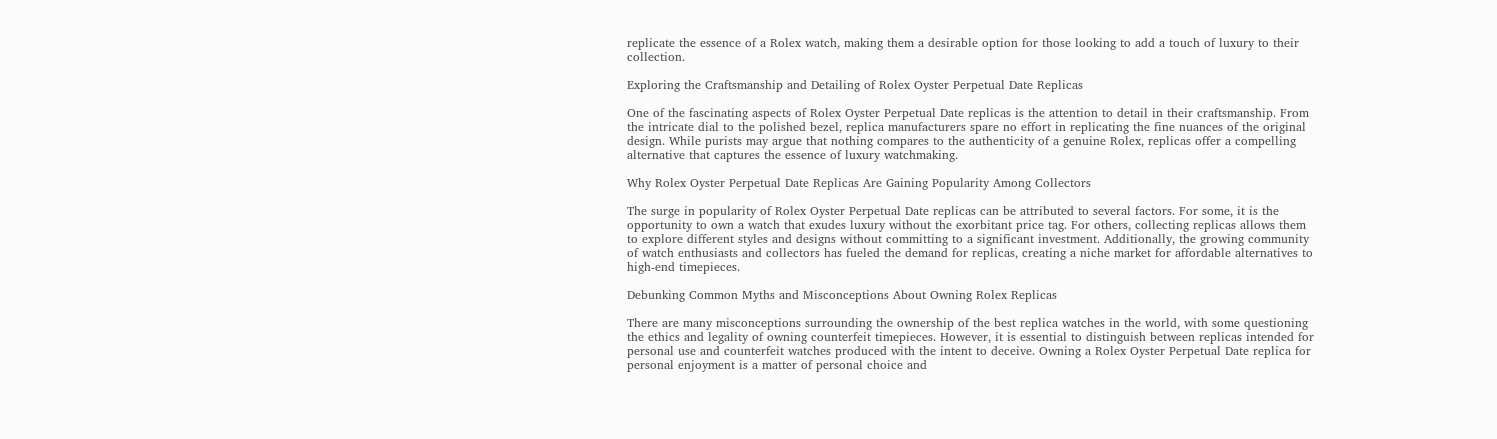replicate the essence of a Rolex watch, making them a desirable option for those looking to add a touch of luxury to their collection.

Exploring the Craftsmanship and Detailing of Rolex Oyster Perpetual Date Replicas

One of the fascinating aspects of Rolex Oyster Perpetual Date replicas is the attention to detail in their craftsmanship. From the intricate dial to the polished bezel, replica manufacturers spare no effort in replicating the fine nuances of the original design. While purists may argue that nothing compares to the authenticity of a genuine Rolex, replicas offer a compelling alternative that captures the essence of luxury watchmaking.

Why Rolex Oyster Perpetual Date Replicas Are Gaining Popularity Among Collectors

The surge in popularity of Rolex Oyster Perpetual Date replicas can be attributed to several factors. For some, it is the opportunity to own a watch that exudes luxury without the exorbitant price tag. For others, collecting replicas allows them to explore different styles and designs without committing to a significant investment. Additionally, the growing community of watch enthusiasts and collectors has fueled the demand for replicas, creating a niche market for affordable alternatives to high-end timepieces.

Debunking Common Myths and Misconceptions About Owning Rolex Replicas

There are many misconceptions surrounding the ownership of the best replica watches in the world, with some questioning the ethics and legality of owning counterfeit timepieces. However, it is essential to distinguish between replicas intended for personal use and counterfeit watches produced with the intent to deceive. Owning a Rolex Oyster Perpetual Date replica for personal enjoyment is a matter of personal choice and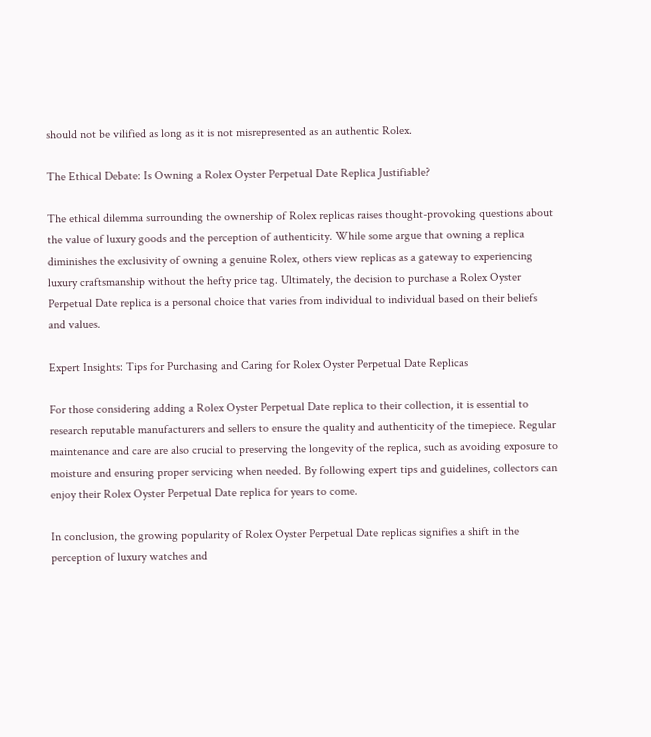should not be vilified as long as it is not misrepresented as an authentic Rolex.

The Ethical Debate: Is Owning a Rolex Oyster Perpetual Date Replica Justifiable?

The ethical dilemma surrounding the ownership of Rolex replicas raises thought-provoking questions about the value of luxury goods and the perception of authenticity. While some argue that owning a replica diminishes the exclusivity of owning a genuine Rolex, others view replicas as a gateway to experiencing luxury craftsmanship without the hefty price tag. Ultimately, the decision to purchase a Rolex Oyster Perpetual Date replica is a personal choice that varies from individual to individual based on their beliefs and values.

Expert Insights: Tips for Purchasing and Caring for Rolex Oyster Perpetual Date Replicas

For those considering adding a Rolex Oyster Perpetual Date replica to their collection, it is essential to research reputable manufacturers and sellers to ensure the quality and authenticity of the timepiece. Regular maintenance and care are also crucial to preserving the longevity of the replica, such as avoiding exposure to moisture and ensuring proper servicing when needed. By following expert tips and guidelines, collectors can enjoy their Rolex Oyster Perpetual Date replica for years to come.

In conclusion, the growing popularity of Rolex Oyster Perpetual Date replicas signifies a shift in the perception of luxury watches and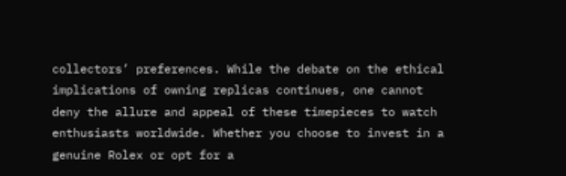collectors’ preferences. While the debate on the ethical implications of owning replicas continues, one cannot deny the allure and appeal of these timepieces to watch enthusiasts worldwide. Whether you choose to invest in a genuine Rolex or opt for a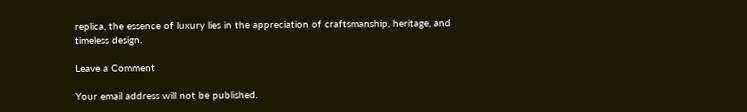replica, the essence of luxury lies in the appreciation of craftsmanship, heritage, and timeless design.

Leave a Comment

Your email address will not be published.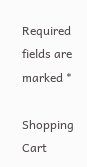Required fields are marked *

Shopping Cart